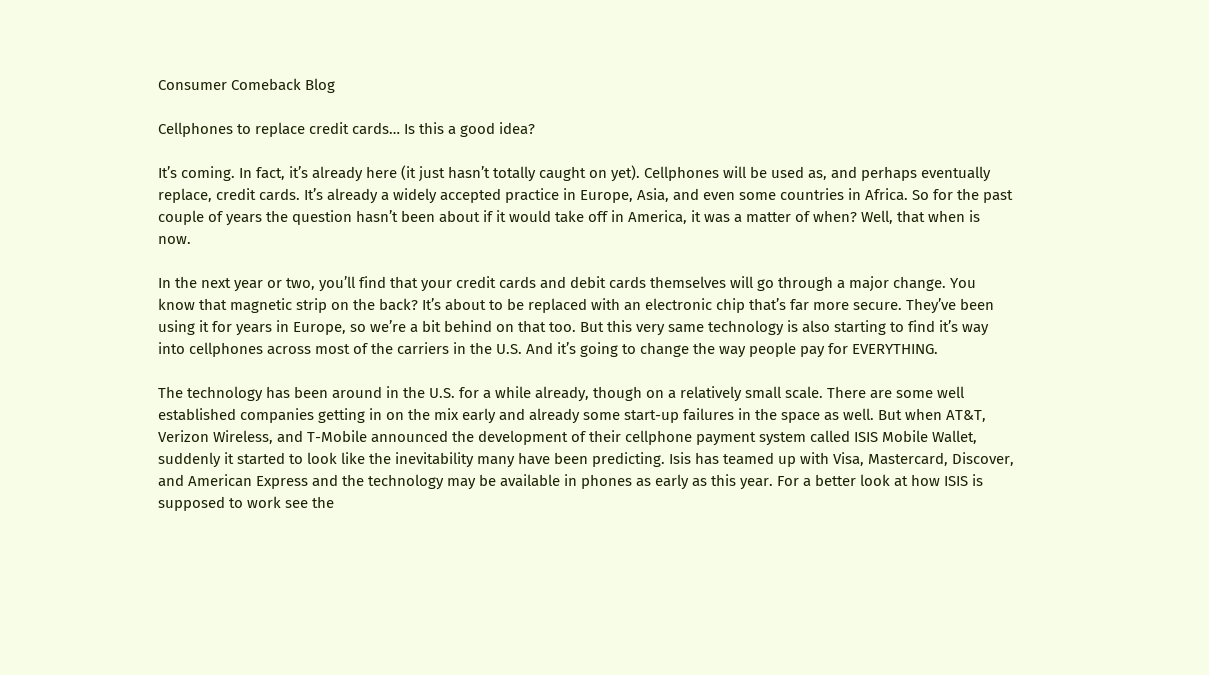Consumer Comeback Blog

Cellphones to replace credit cards… Is this a good idea?

It’s coming. In fact, it’s already here (it just hasn’t totally caught on yet). Cellphones will be used as, and perhaps eventually replace, credit cards. It’s already a widely accepted practice in Europe, Asia, and even some countries in Africa. So for the past couple of years the question hasn’t been about if it would take off in America, it was a matter of when? Well, that when is now.

In the next year or two, you’ll find that your credit cards and debit cards themselves will go through a major change. You know that magnetic strip on the back? It’s about to be replaced with an electronic chip that’s far more secure. They’ve been using it for years in Europe, so we’re a bit behind on that too. But this very same technology is also starting to find it’s way into cellphones across most of the carriers in the U.S. And it’s going to change the way people pay for EVERYTHING.

The technology has been around in the U.S. for a while already, though on a relatively small scale. There are some well established companies getting in on the mix early and already some start-up failures in the space as well. But when AT&T, Verizon Wireless, and T-Mobile announced the development of their cellphone payment system called ISIS Mobile Wallet, suddenly it started to look like the inevitability many have been predicting. Isis has teamed up with Visa, Mastercard, Discover, and American Express and the technology may be available in phones as early as this year. For a better look at how ISIS is supposed to work see the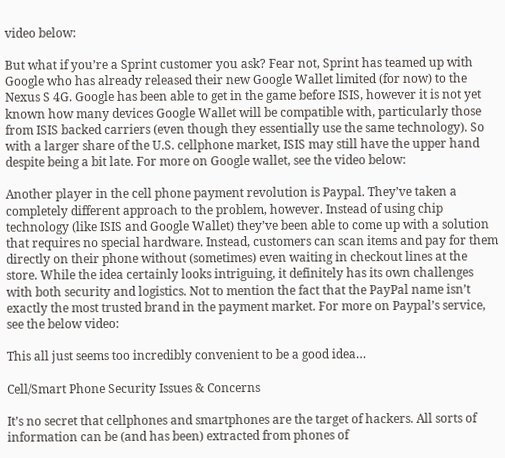video below:

But what if you’re a Sprint customer you ask? Fear not, Sprint has teamed up with Google who has already released their new Google Wallet limited (for now) to the Nexus S 4G. Google has been able to get in the game before ISIS, however it is not yet known how many devices Google Wallet will be compatible with, particularly those from ISIS backed carriers (even though they essentially use the same technology). So with a larger share of the U.S. cellphone market, ISIS may still have the upper hand despite being a bit late. For more on Google wallet, see the video below:

Another player in the cell phone payment revolution is Paypal. They’ve taken a completely different approach to the problem, however. Instead of using chip technology (like ISIS and Google Wallet) they’ve been able to come up with a solution that requires no special hardware. Instead, customers can scan items and pay for them directly on their phone without (sometimes) even waiting in checkout lines at the store. While the idea certainly looks intriguing, it definitely has its own challenges with both security and logistics. Not to mention the fact that the PayPal name isn’t exactly the most trusted brand in the payment market. For more on Paypal’s service, see the below video:

This all just seems too incredibly convenient to be a good idea…

Cell/Smart Phone Security Issues & Concerns

It’s no secret that cellphones and smartphones are the target of hackers. All sorts of information can be (and has been) extracted from phones of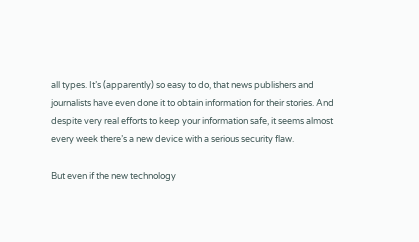all types. It’s (apparently) so easy to do, that news publishers and journalists have even done it to obtain information for their stories. And despite very real efforts to keep your information safe, it seems almost every week there’s a new device with a serious security flaw.

But even if the new technology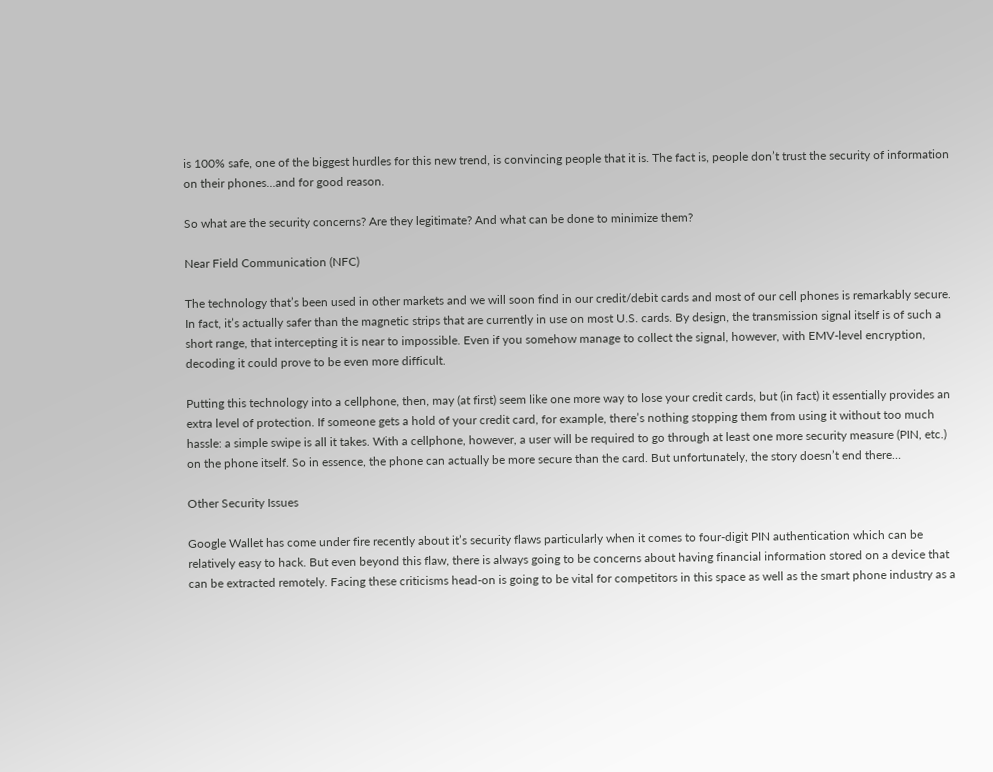is 100% safe, one of the biggest hurdles for this new trend, is convincing people that it is. The fact is, people don’t trust the security of information on their phones…and for good reason.

So what are the security concerns? Are they legitimate? And what can be done to minimize them?

Near Field Communication (NFC)

The technology that’s been used in other markets and we will soon find in our credit/debit cards and most of our cell phones is remarkably secure. In fact, it’s actually safer than the magnetic strips that are currently in use on most U.S. cards. By design, the transmission signal itself is of such a short range, that intercepting it is near to impossible. Even if you somehow manage to collect the signal, however, with EMV-level encryption, decoding it could prove to be even more difficult.

Putting this technology into a cellphone, then, may (at first) seem like one more way to lose your credit cards, but (in fact) it essentially provides an extra level of protection. If someone gets a hold of your credit card, for example, there’s nothing stopping them from using it without too much hassle: a simple swipe is all it takes. With a cellphone, however, a user will be required to go through at least one more security measure (PIN, etc.) on the phone itself. So in essence, the phone can actually be more secure than the card. But unfortunately, the story doesn’t end there…

Other Security Issues

Google Wallet has come under fire recently about it’s security flaws particularly when it comes to four-digit PIN authentication which can be relatively easy to hack. But even beyond this flaw, there is always going to be concerns about having financial information stored on a device that can be extracted remotely. Facing these criticisms head-on is going to be vital for competitors in this space as well as the smart phone industry as a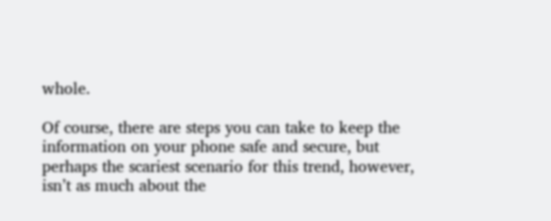whole.

Of course, there are steps you can take to keep the information on your phone safe and secure, but perhaps the scariest scenario for this trend, however, isn’t as much about the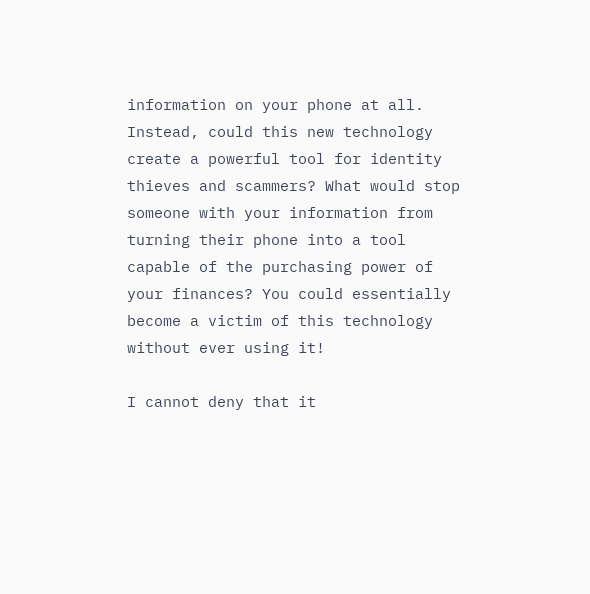information on your phone at all. Instead, could this new technology create a powerful tool for identity thieves and scammers? What would stop someone with your information from turning their phone into a tool capable of the purchasing power of your finances? You could essentially become a victim of this technology without ever using it!

I cannot deny that it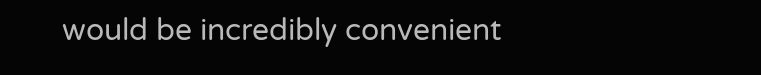would be incredibly convenient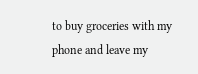to buy groceries with my phone and leave my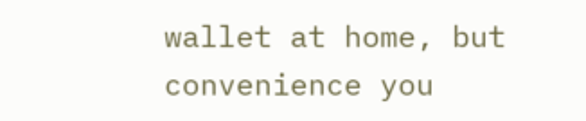wallet at home, but convenience you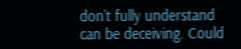don’t fully understand can be deceiving. Could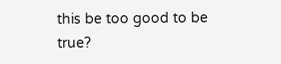this be too good to be true?